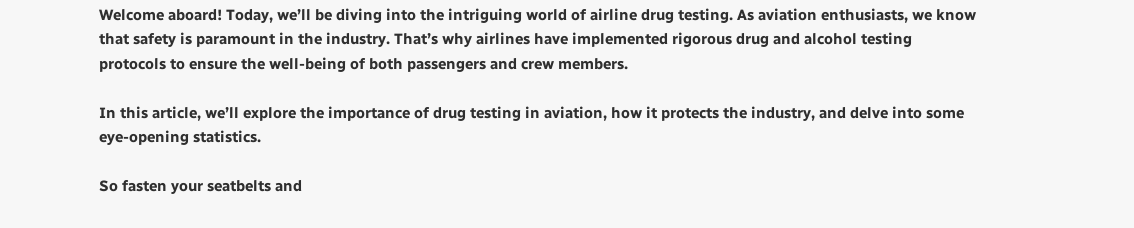Welcome aboard! Today, we’ll be diving into the intriguing world of airline drug testing. As aviation enthusiasts, we know that safety is paramount in the industry. That’s why airlines have implemented rigorous drug and alcohol testing protocols to ensure the well-being of both passengers and crew members.

In this article, we’ll explore the importance of drug testing in aviation, how it protects the industry, and delve into some eye-opening statistics.

So fasten your seatbelts and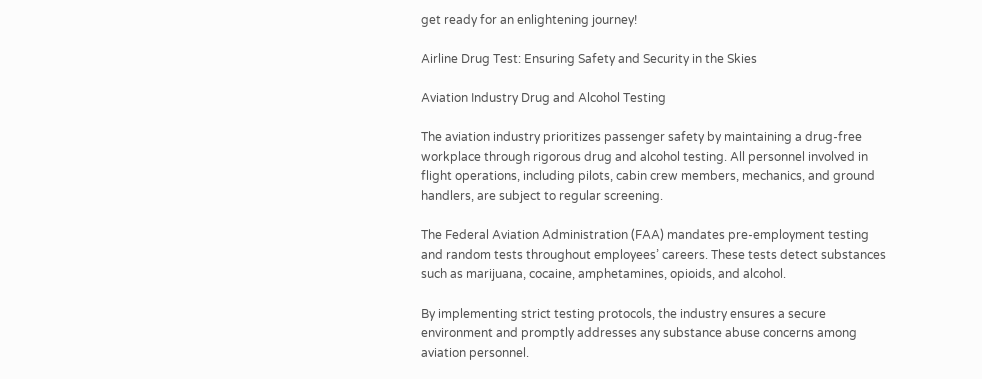get ready for an enlightening journey!

Airline Drug Test: Ensuring Safety and Security in the Skies

Aviation Industry Drug and Alcohol Testing

The aviation industry prioritizes passenger safety by maintaining a drug-free workplace through rigorous drug and alcohol testing. All personnel involved in flight operations, including pilots, cabin crew members, mechanics, and ground handlers, are subject to regular screening.

The Federal Aviation Administration (FAA) mandates pre-employment testing and random tests throughout employees’ careers. These tests detect substances such as marijuana, cocaine, amphetamines, opioids, and alcohol.

By implementing strict testing protocols, the industry ensures a secure environment and promptly addresses any substance abuse concerns among aviation personnel.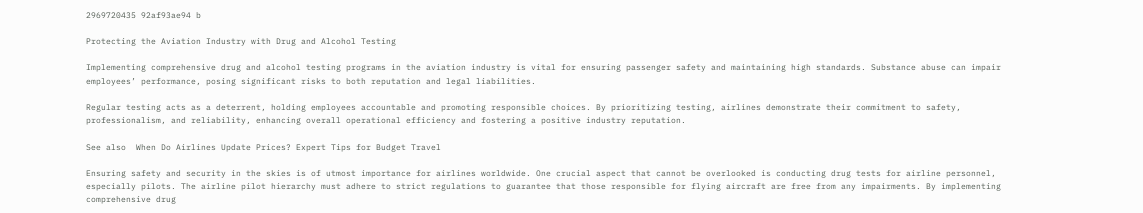2969720435 92af93ae94 b

Protecting the Aviation Industry with Drug and Alcohol Testing

Implementing comprehensive drug and alcohol testing programs in the aviation industry is vital for ensuring passenger safety and maintaining high standards. Substance abuse can impair employees’ performance, posing significant risks to both reputation and legal liabilities.

Regular testing acts as a deterrent, holding employees accountable and promoting responsible choices. By prioritizing testing, airlines demonstrate their commitment to safety, professionalism, and reliability, enhancing overall operational efficiency and fostering a positive industry reputation.

See also  When Do Airlines Update Prices? Expert Tips for Budget Travel

Ensuring safety and security in the skies is of utmost importance for airlines worldwide. One crucial aspect that cannot be overlooked is conducting drug tests for airline personnel, especially pilots. The airline pilot hierarchy must adhere to strict regulations to guarantee that those responsible for flying aircraft are free from any impairments. By implementing comprehensive drug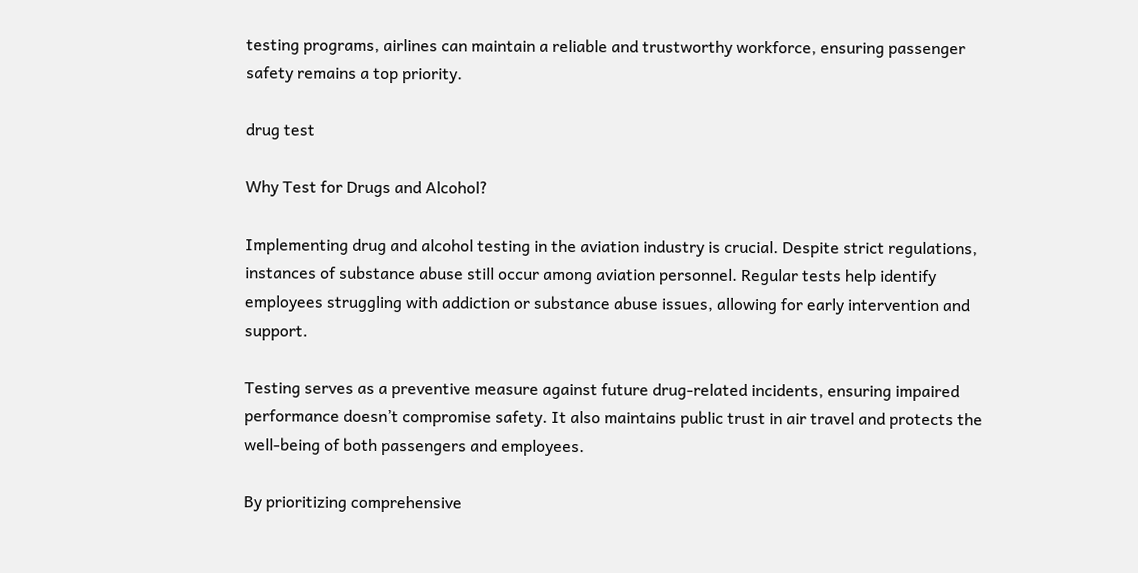testing programs, airlines can maintain a reliable and trustworthy workforce, ensuring passenger safety remains a top priority.

drug test

Why Test for Drugs and Alcohol?

Implementing drug and alcohol testing in the aviation industry is crucial. Despite strict regulations, instances of substance abuse still occur among aviation personnel. Regular tests help identify employees struggling with addiction or substance abuse issues, allowing for early intervention and support.

Testing serves as a preventive measure against future drug-related incidents, ensuring impaired performance doesn’t compromise safety. It also maintains public trust in air travel and protects the well-being of both passengers and employees.

By prioritizing comprehensive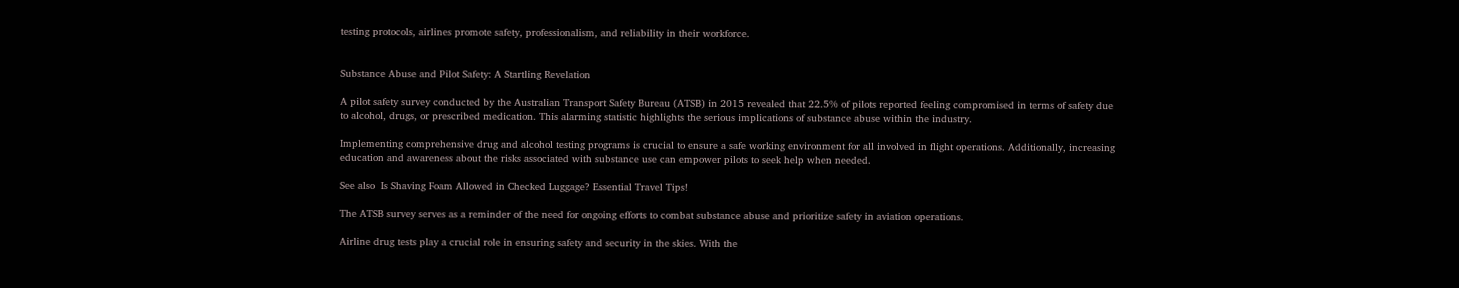testing protocols, airlines promote safety, professionalism, and reliability in their workforce.


Substance Abuse and Pilot Safety: A Startling Revelation

A pilot safety survey conducted by the Australian Transport Safety Bureau (ATSB) in 2015 revealed that 22.5% of pilots reported feeling compromised in terms of safety due to alcohol, drugs, or prescribed medication. This alarming statistic highlights the serious implications of substance abuse within the industry.

Implementing comprehensive drug and alcohol testing programs is crucial to ensure a safe working environment for all involved in flight operations. Additionally, increasing education and awareness about the risks associated with substance use can empower pilots to seek help when needed.

See also  Is Shaving Foam Allowed in Checked Luggage? Essential Travel Tips!

The ATSB survey serves as a reminder of the need for ongoing efforts to combat substance abuse and prioritize safety in aviation operations.

Airline drug tests play a crucial role in ensuring safety and security in the skies. With the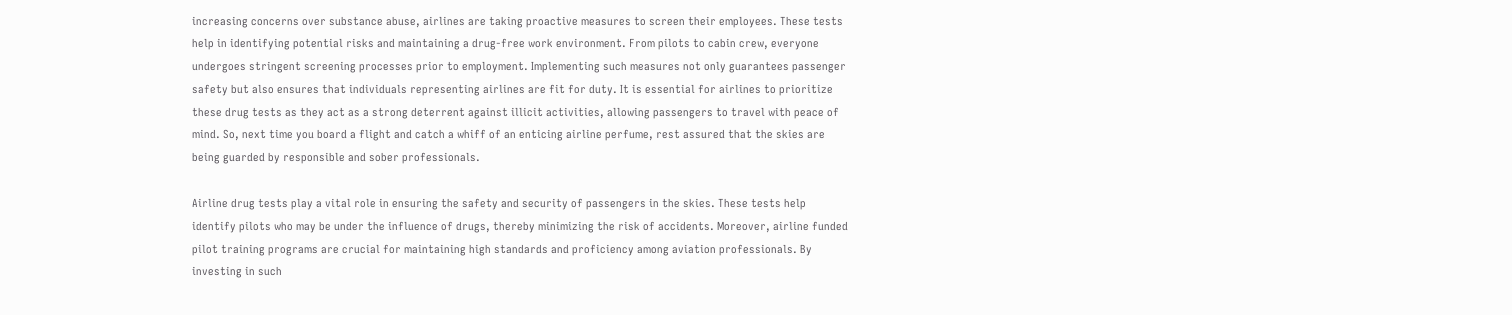increasing concerns over substance abuse, airlines are taking proactive measures to screen their employees. These tests help in identifying potential risks and maintaining a drug-free work environment. From pilots to cabin crew, everyone undergoes stringent screening processes prior to employment. Implementing such measures not only guarantees passenger safety but also ensures that individuals representing airlines are fit for duty. It is essential for airlines to prioritize these drug tests as they act as a strong deterrent against illicit activities, allowing passengers to travel with peace of mind. So, next time you board a flight and catch a whiff of an enticing airline perfume, rest assured that the skies are being guarded by responsible and sober professionals.

Airline drug tests play a vital role in ensuring the safety and security of passengers in the skies. These tests help identify pilots who may be under the influence of drugs, thereby minimizing the risk of accidents. Moreover, airline funded pilot training programs are crucial for maintaining high standards and proficiency among aviation professionals. By investing in such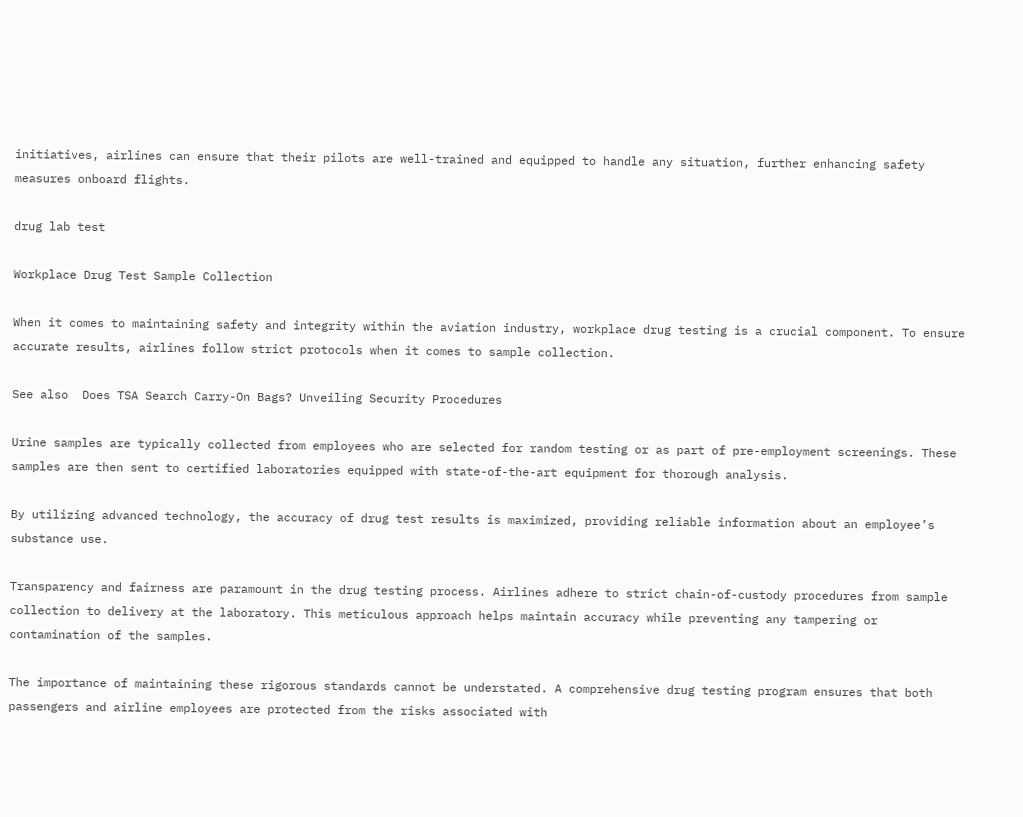initiatives, airlines can ensure that their pilots are well-trained and equipped to handle any situation, further enhancing safety measures onboard flights.

drug lab test

Workplace Drug Test Sample Collection

When it comes to maintaining safety and integrity within the aviation industry, workplace drug testing is a crucial component. To ensure accurate results, airlines follow strict protocols when it comes to sample collection.

See also  Does TSA Search Carry-On Bags? Unveiling Security Procedures

Urine samples are typically collected from employees who are selected for random testing or as part of pre-employment screenings. These samples are then sent to certified laboratories equipped with state-of-the-art equipment for thorough analysis.

By utilizing advanced technology, the accuracy of drug test results is maximized, providing reliable information about an employee’s substance use.

Transparency and fairness are paramount in the drug testing process. Airlines adhere to strict chain-of-custody procedures from sample collection to delivery at the laboratory. This meticulous approach helps maintain accuracy while preventing any tampering or contamination of the samples.

The importance of maintaining these rigorous standards cannot be understated. A comprehensive drug testing program ensures that both passengers and airline employees are protected from the risks associated with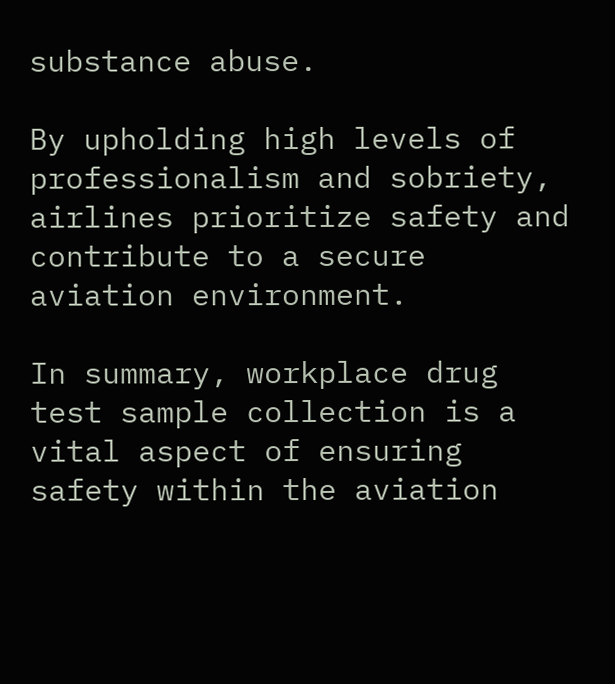substance abuse.

By upholding high levels of professionalism and sobriety, airlines prioritize safety and contribute to a secure aviation environment.

In summary, workplace drug test sample collection is a vital aspect of ensuring safety within the aviation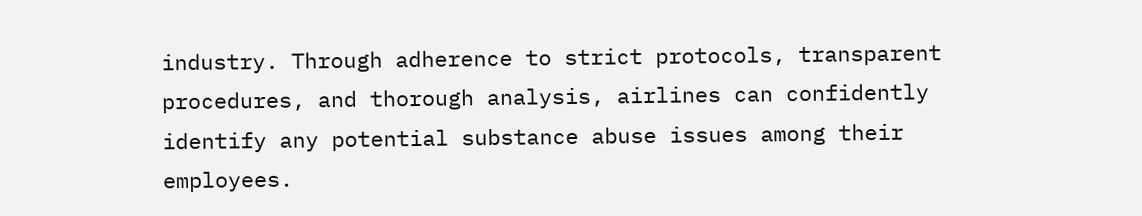industry. Through adherence to strict protocols, transparent procedures, and thorough analysis, airlines can confidently identify any potential substance abuse issues among their employees.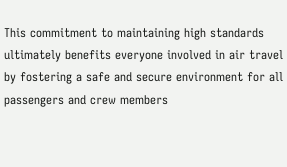This commitment to maintaining high standards ultimately benefits everyone involved in air travel by fostering a safe and secure environment for all passengers and crew members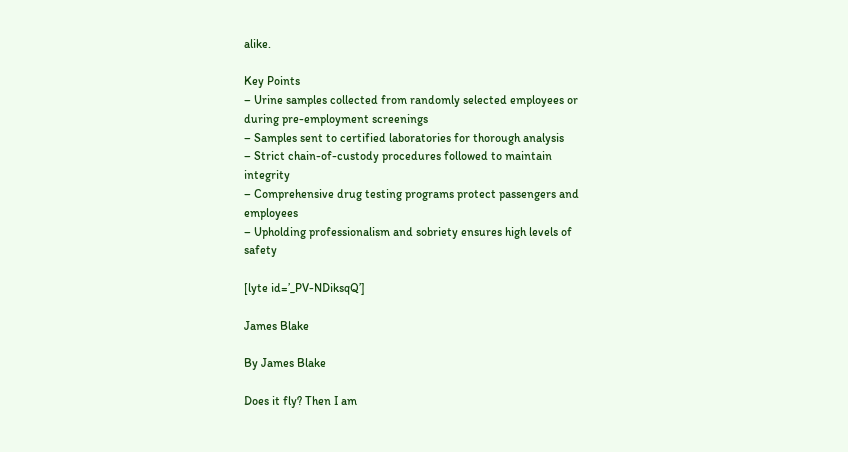alike.

Key Points
– Urine samples collected from randomly selected employees or during pre-employment screenings
– Samples sent to certified laboratories for thorough analysis
– Strict chain-of-custody procedures followed to maintain integrity
– Comprehensive drug testing programs protect passengers and employees
– Upholding professionalism and sobriety ensures high levels of safety

[lyte id=’_PV-NDiksqQ’]

James Blake

By James Blake

Does it fly? Then I am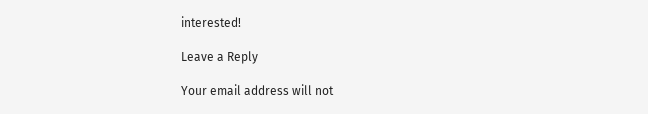interested!

Leave a Reply

Your email address will not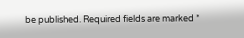be published. Required fields are marked *